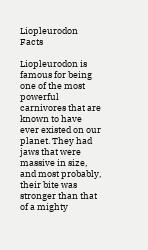Liopleurodon Facts

Liopleurodon is famous for being one of the most powerful carnivores that are known to have ever existed on our planet. They had jaws that were massive in size, and most probably, their bite was stronger than that of a mighty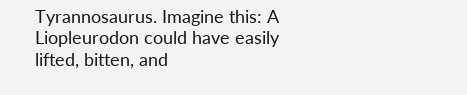Tyrannosaurus. Imagine this: A Liopleurodon could have easily lifted, bitten, and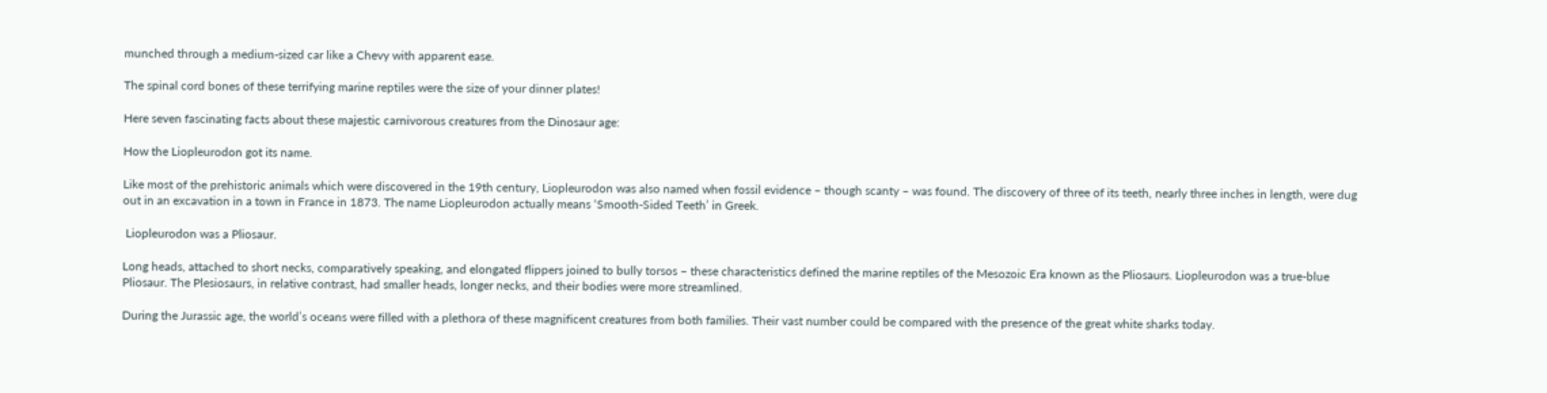munched through a medium-sized car like a Chevy with apparent ease.

The spinal cord bones of these terrifying marine reptiles were the size of your dinner plates!

Here seven fascinating facts about these majestic carnivorous creatures from the Dinosaur age:

How the Liopleurodon got its name.

Like most of the prehistoric animals which were discovered in the 19th century, Liopleurodon was also named when fossil evidence – though scanty – was found. The discovery of three of its teeth, nearly three inches in length, were dug out in an excavation in a town in France in 1873. The name Liopleurodon actually means ‘Smooth-Sided Teeth’ in Greek.

 Liopleurodon was a Pliosaur.

Long heads, attached to short necks, comparatively speaking, and elongated flippers joined to bully torsos – these characteristics defined the marine reptiles of the Mesozoic Era known as the Pliosaurs. Liopleurodon was a true-blue Pliosaur. The Plesiosaurs, in relative contrast, had smaller heads, longer necks, and their bodies were more streamlined.

During the Jurassic age, the world’s oceans were filled with a plethora of these magnificent creatures from both families. Their vast number could be compared with the presence of the great white sharks today.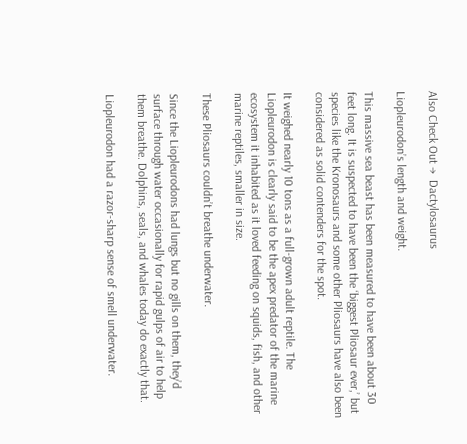Also Check Out →  Dactylosaurus

Liopleurodon’s length and weight.

This massive sea beast has been measured to have been about 30 feet long. It is suspected to have been the ‘biggest Pliosaur ever,’ but species like the Kronosaurs and some other Pliosaurs have also been considered as solid contenders for the spot.

It weighed nearly 10 tons as a full-grown adult reptile. The Liopleurodon is clearly said to be the apex predator of the marine ecosystem it inhabited as it loved feeding on squids, fish, and other marine reptiles, smaller in size.

These Pliosaurs couldn’t breathe underwater.

Since the Liopleurodons had lungs but no gills on them, they’d surface through water occasionally for rapid gulps of air to help them breathe. Dolphins, seals, and whales today do exactly that.

Liopleurodon had a razor-sharp sense of smell underwater.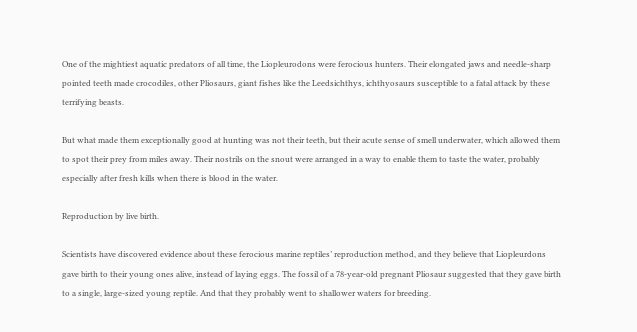One of the mightiest aquatic predators of all time, the Liopleurodons were ferocious hunters. Their elongated jaws and needle-sharp pointed teeth made crocodiles, other Pliosaurs, giant fishes like the Leedsichthys, ichthyosaurs susceptible to a fatal attack by these terrifying beasts.

But what made them exceptionally good at hunting was not their teeth, but their acute sense of smell underwater, which allowed them to spot their prey from miles away. Their nostrils on the snout were arranged in a way to enable them to taste the water, probably especially after fresh kills when there is blood in the water.

Reproduction by live birth.

Scientists have discovered evidence about these ferocious marine reptiles’ reproduction method, and they believe that Liopleurdons gave birth to their young ones alive, instead of laying eggs. The fossil of a 78-year-old pregnant Pliosaur suggested that they gave birth to a single, large-sized young reptile. And that they probably went to shallower waters for breeding.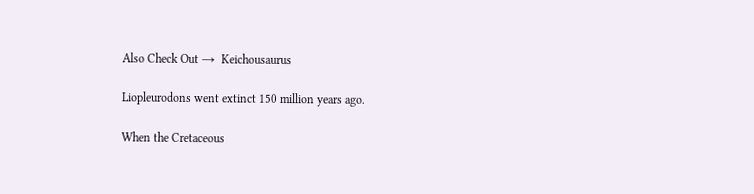Also Check Out →  Keichousaurus

Liopleurodons went extinct 150 million years ago.

When the Cretaceous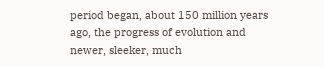period began, about 150 million years ago, the progress of evolution and newer, sleeker, much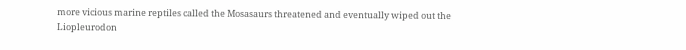more vicious marine reptiles called the Mosasaurs threatened and eventually wiped out the Liopleurodon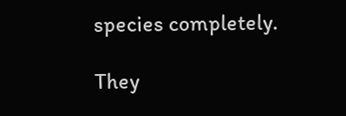species completely.

They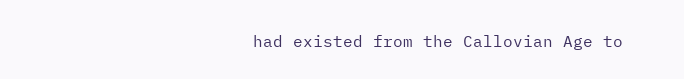had existed from the Callovian Age to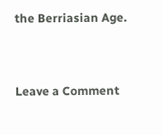the Berriasian Age.


Leave a Comment